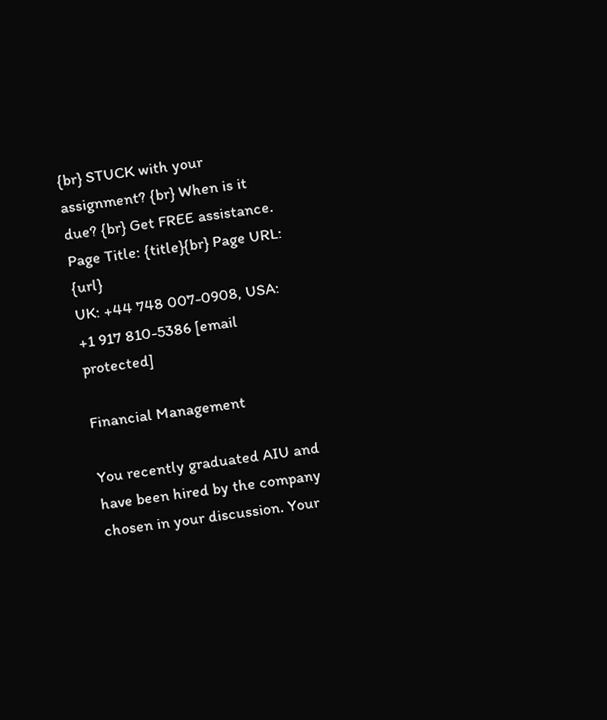{br} STUCK with your assignment? {br} When is it due? {br} Get FREE assistance. Page Title: {title}{br} Page URL: {url}
UK: +44 748 007-0908, USA: +1 917 810-5386 [email protected]

Financial Management

You recently graduated AIU and have been hired by the company chosen in your discussion. Your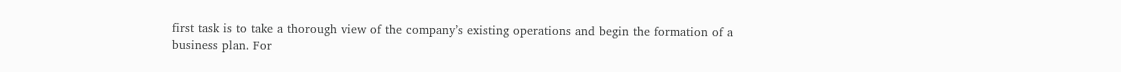first task is to take a thorough view of the company’s existing operations and begin the formation of a business plan. For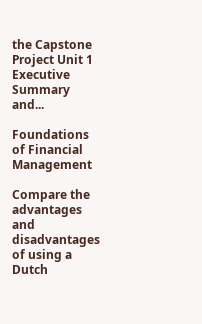the Capstone Project Unit 1 Executive Summary and...

Foundations of Financial Management

Compare the advantages and disadvantages of using a Dutch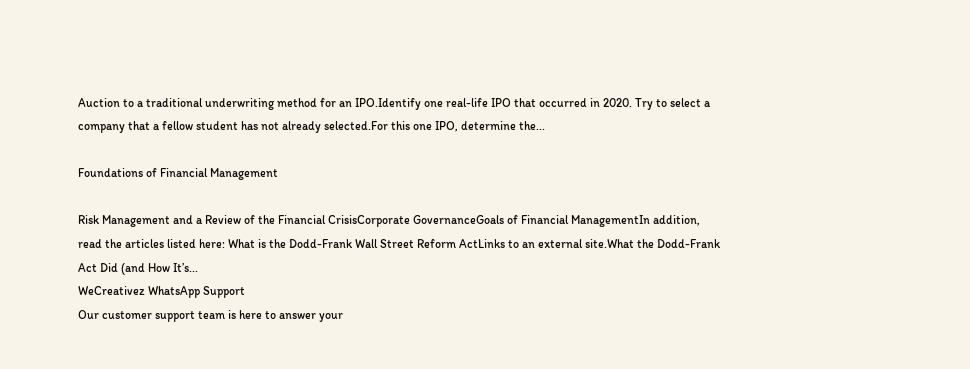Auction to a traditional underwriting method for an IPO.Identify one real-life IPO that occurred in 2020. Try to select a company that a fellow student has not already selected.For this one IPO, determine the...

Foundations of Financial Management

Risk Management and a Review of the Financial CrisisCorporate GovernanceGoals of Financial ManagementIn addition, read the articles listed here: What is the Dodd-Frank Wall Street Reform ActLinks to an external site.What the Dodd-Frank Act Did (and How It’s...
WeCreativez WhatsApp Support
Our customer support team is here to answer your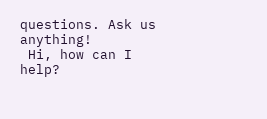questions. Ask us anything!
 Hi, how can I help?